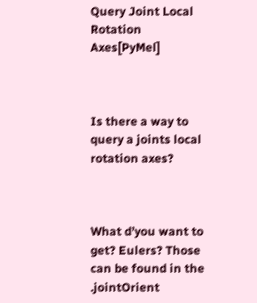Query Joint Local Rotation Axes[PyMel]



Is there a way to query a joints local rotation axes?



What d’you want to get? Eulers? Those can be found in the .jointOrient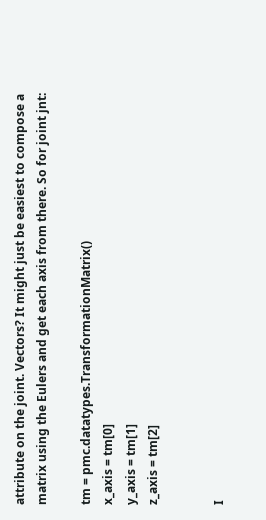attribute on the joint. Vectors? It might just be easiest to compose a matrix using the Eulers and get each axis from there. So for joint jnt:

tm = pmc.datatypes.TransformationMatrix()
x_axis = tm[0]
y_axis = tm[1]
z_axis = tm[2]


I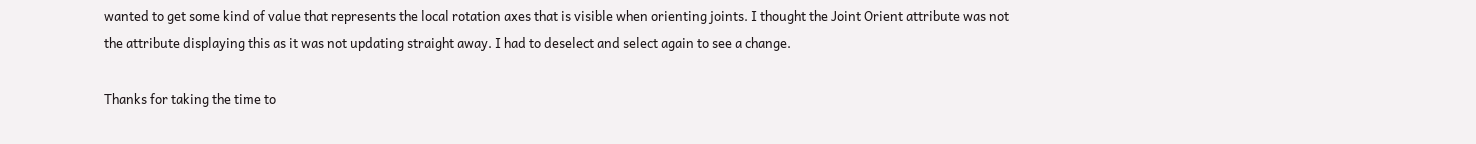wanted to get some kind of value that represents the local rotation axes that is visible when orienting joints. I thought the Joint Orient attribute was not the attribute displaying this as it was not updating straight away. I had to deselect and select again to see a change.

Thanks for taking the time to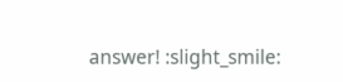answer! :slight_smile: